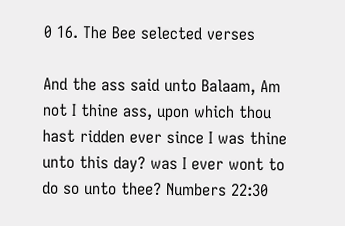0 16. The Bee selected verses

And the ass said unto Balaam, Am not I thine ass, upon which thou hast ridden ever since I was thine unto this day? was I ever wont to do so unto thee? Numbers 22:30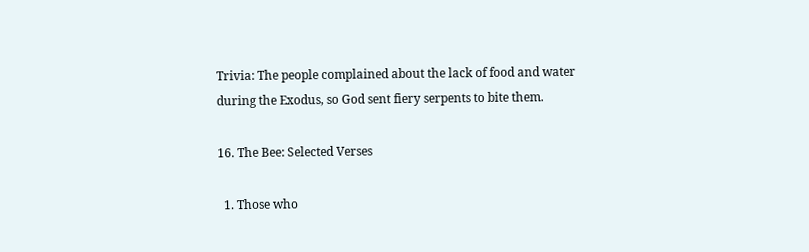Trivia: The people complained about the lack of food and water during the Exodus, so God sent fiery serpents to bite them.

16. The Bee: Selected Verses

  1. Those who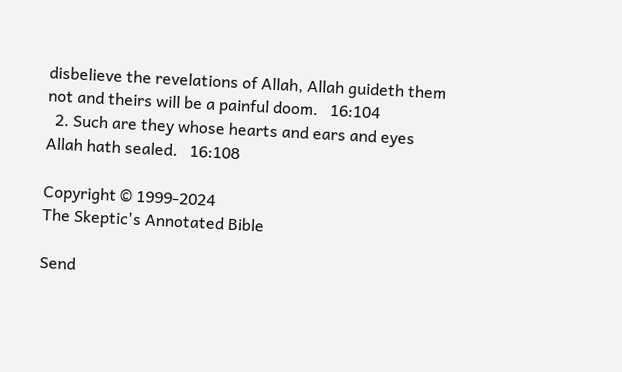disbelieve the revelations of Allah, Allah guideth them not and theirs will be a painful doom.   16:104
  2. Such are they whose hearts and ears and eyes Allah hath sealed.   16:108

Copyright © 1999-2024
The Skeptic's Annotated Bible

Send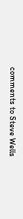comments to Steve Wells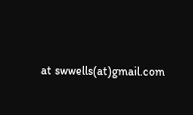at swwells(at)gmail.com